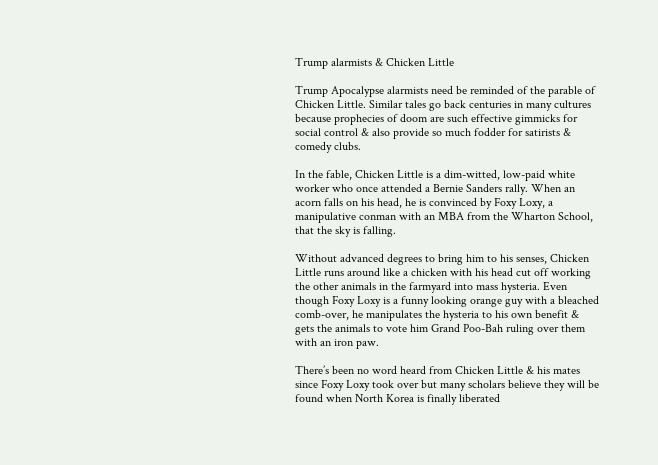Trump alarmists & Chicken Little

Trump Apocalypse alarmists need be reminded of the parable of Chicken Little. Similar tales go back centuries in many cultures because prophecies of doom are such effective gimmicks for social control & also provide so much fodder for satirists & comedy clubs.

In the fable, Chicken Little is a dim-witted, low-paid white worker who once attended a Bernie Sanders rally. When an acorn falls on his head, he is convinced by Foxy Loxy, a manipulative conman with an MBA from the Wharton School, that the sky is falling.

Without advanced degrees to bring him to his senses, Chicken Little runs around like a chicken with his head cut off working the other animals in the farmyard into mass hysteria. Even though Foxy Loxy is a funny looking orange guy with a bleached comb-over, he manipulates the hysteria to his own benefit & gets the animals to vote him Grand Poo-Bah ruling over them with an iron paw.

There’s been no word heard from Chicken Little & his mates since Foxy Loxy took over but many scholars believe they will be found when North Korea is finally liberated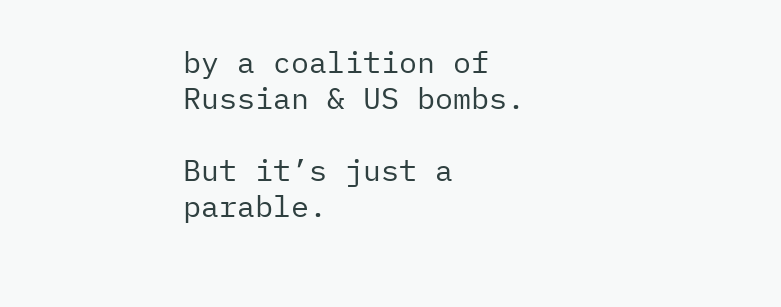by a coalition of Russian & US bombs.

But it’s just a parable.